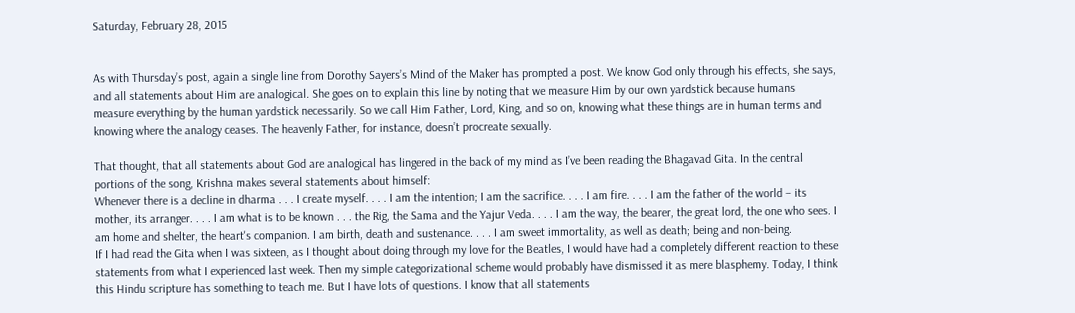Saturday, February 28, 2015


As with Thursday’s post, again a single line from Dorothy Sayers’s Mind of the Maker has prompted a post. We know God only through his effects, she says, and all statements about Him are analogical. She goes on to explain this line by noting that we measure Him by our own yardstick because humans measure everything by the human yardstick necessarily. So we call Him Father, Lord, King, and so on, knowing what these things are in human terms and knowing where the analogy ceases. The heavenly Father, for instance, doesn’t procreate sexually.

That thought, that all statements about God are analogical has lingered in the back of my mind as I’ve been reading the Bhagavad Gita. In the central portions of the song, Krishna makes several statements about himself:
Whenever there is a decline in dharma . . . I create myself. . . . I am the intention; I am the sacrifice. . . . I am fire. . . . I am the father of the world – its mother, its arranger. . . . I am what is to be known . . . the Rig, the Sama and the Yajur Veda. . . . I am the way, the bearer, the great lord, the one who sees. I am home and shelter, the heart's companion. I am birth, death and sustenance. . . . I am sweet immortality, as well as death; being and non-being.
If I had read the Gita when I was sixteen, as I thought about doing through my love for the Beatles, I would have had a completely different reaction to these statements from what I experienced last week. Then my simple categorizational scheme would probably have dismissed it as mere blasphemy. Today, I think this Hindu scripture has something to teach me. But I have lots of questions. I know that all statements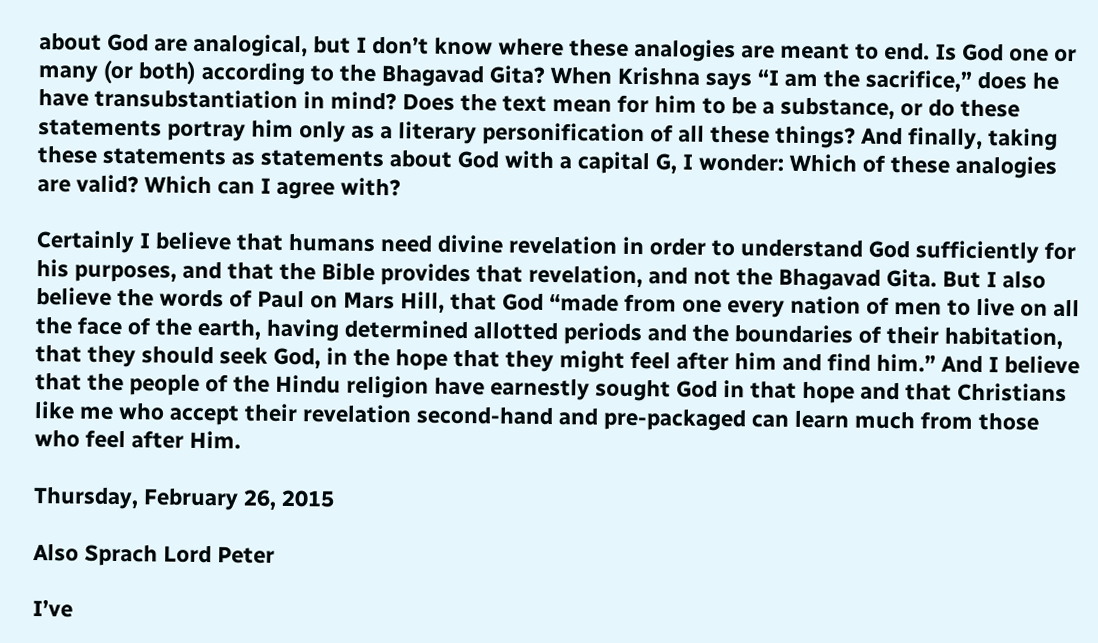about God are analogical, but I don’t know where these analogies are meant to end. Is God one or many (or both) according to the Bhagavad Gita? When Krishna says “I am the sacrifice,” does he have transubstantiation in mind? Does the text mean for him to be a substance, or do these statements portray him only as a literary personification of all these things? And finally, taking these statements as statements about God with a capital G, I wonder: Which of these analogies are valid? Which can I agree with?

Certainly I believe that humans need divine revelation in order to understand God sufficiently for his purposes, and that the Bible provides that revelation, and not the Bhagavad Gita. But I also believe the words of Paul on Mars Hill, that God “made from one every nation of men to live on all the face of the earth, having determined allotted periods and the boundaries of their habitation, that they should seek God, in the hope that they might feel after him and find him.” And I believe that the people of the Hindu religion have earnestly sought God in that hope and that Christians like me who accept their revelation second-hand and pre-packaged can learn much from those who feel after Him.

Thursday, February 26, 2015

Also Sprach Lord Peter

I’ve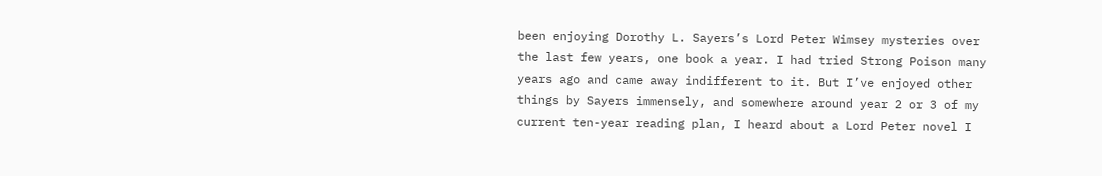been enjoying Dorothy L. Sayers’s Lord Peter Wimsey mysteries over the last few years, one book a year. I had tried Strong Poison many years ago and came away indifferent to it. But I’ve enjoyed other things by Sayers immensely, and somewhere around year 2 or 3 of my current ten-year reading plan, I heard about a Lord Peter novel I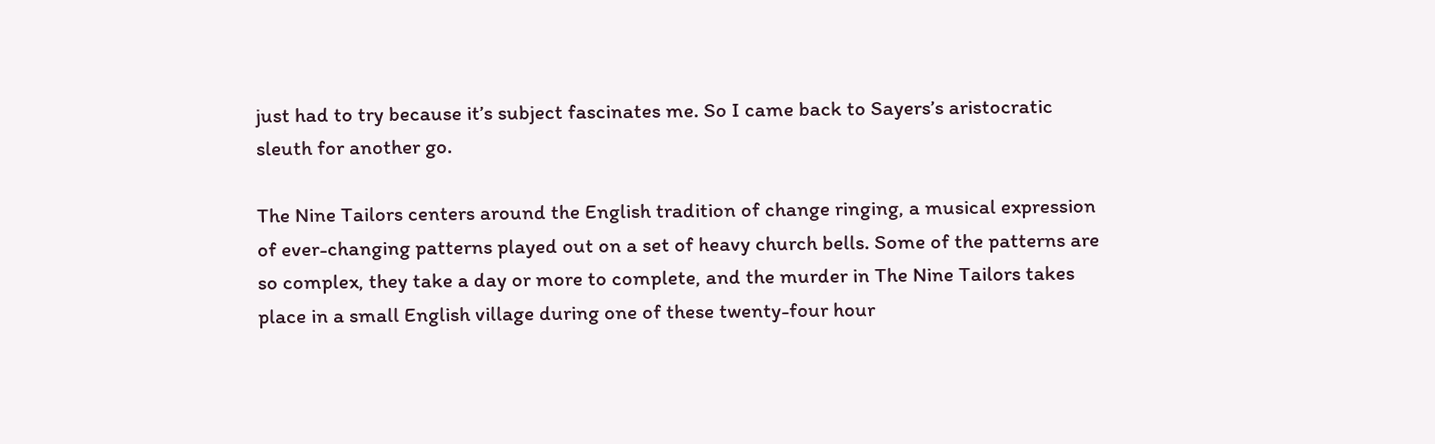just had to try because it’s subject fascinates me. So I came back to Sayers’s aristocratic sleuth for another go.

The Nine Tailors centers around the English tradition of change ringing, a musical expression of ever-changing patterns played out on a set of heavy church bells. Some of the patterns are so complex, they take a day or more to complete, and the murder in The Nine Tailors takes place in a small English village during one of these twenty-four hour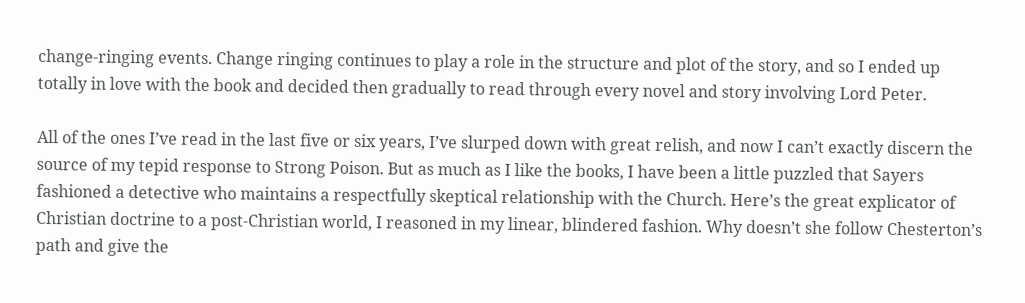change-ringing events. Change ringing continues to play a role in the structure and plot of the story, and so I ended up totally in love with the book and decided then gradually to read through every novel and story involving Lord Peter.

All of the ones I’ve read in the last five or six years, I’ve slurped down with great relish, and now I can’t exactly discern the source of my tepid response to Strong Poison. But as much as I like the books, I have been a little puzzled that Sayers fashioned a detective who maintains a respectfully skeptical relationship with the Church. Here’s the great explicator of Christian doctrine to a post-Christian world, I reasoned in my linear, blindered fashion. Why doesn’t she follow Chesterton’s path and give the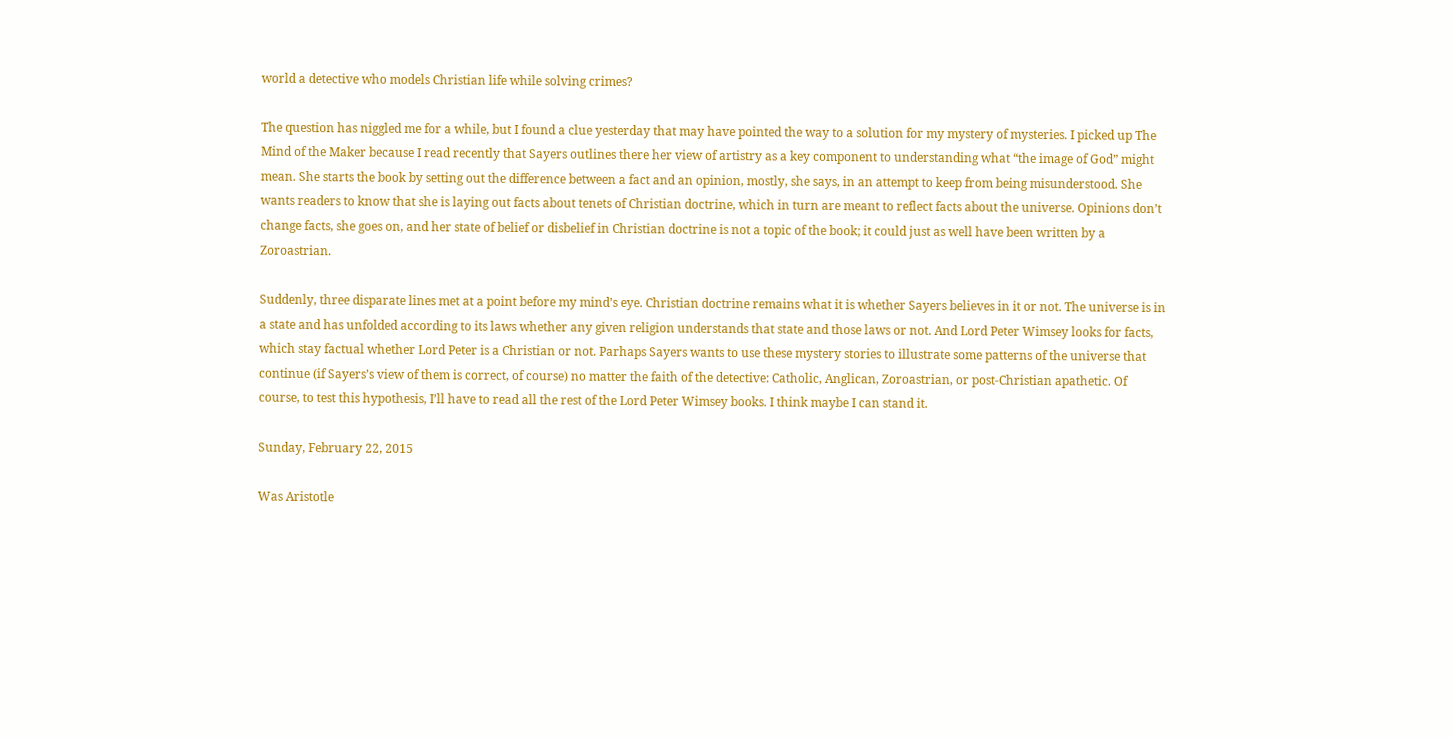world a detective who models Christian life while solving crimes?

The question has niggled me for a while, but I found a clue yesterday that may have pointed the way to a solution for my mystery of mysteries. I picked up The Mind of the Maker because I read recently that Sayers outlines there her view of artistry as a key component to understanding what “the image of God” might mean. She starts the book by setting out the difference between a fact and an opinion, mostly, she says, in an attempt to keep from being misunderstood. She wants readers to know that she is laying out facts about tenets of Christian doctrine, which in turn are meant to reflect facts about the universe. Opinions don’t change facts, she goes on, and her state of belief or disbelief in Christian doctrine is not a topic of the book; it could just as well have been written by a Zoroastrian.

Suddenly, three disparate lines met at a point before my mind’s eye. Christian doctrine remains what it is whether Sayers believes in it or not. The universe is in a state and has unfolded according to its laws whether any given religion understands that state and those laws or not. And Lord Peter Wimsey looks for facts, which stay factual whether Lord Peter is a Christian or not. Parhaps Sayers wants to use these mystery stories to illustrate some patterns of the universe that continue (if Sayers’s view of them is correct, of course) no matter the faith of the detective: Catholic, Anglican, Zoroastrian, or post-Christian apathetic. Of course, to test this hypothesis, I’ll have to read all the rest of the Lord Peter Wimsey books. I think maybe I can stand it.

Sunday, February 22, 2015

Was Aristotle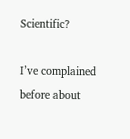Scientific?

I’ve complained before about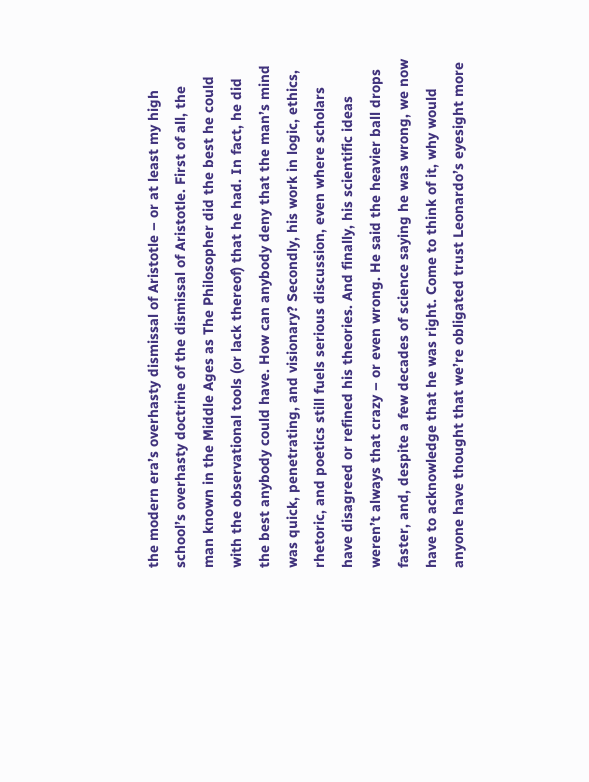the modern era’s overhasty dismissal of Aristotle – or at least my high school’s overhasty doctrine of the dismissal of Aristotle. First of all, the man known in the Middle Ages as The Philosopher did the best he could with the observational tools (or lack thereof) that he had. In fact, he did the best anybody could have. How can anybody deny that the man’s mind was quick, penetrating, and visionary? Secondly, his work in logic, ethics, rhetoric, and poetics still fuels serious discussion, even where scholars have disagreed or refined his theories. And finally, his scientific ideas weren’t always that crazy – or even wrong. He said the heavier ball drops faster, and, despite a few decades of science saying he was wrong, we now have to acknowledge that he was right. Come to think of it, why would anyone have thought that we’re obligated trust Leonardo’s eyesight more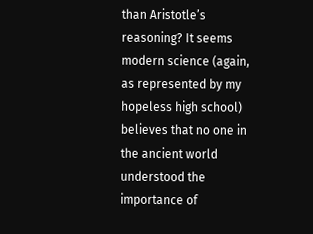than Aristotle’s reasoning? It seems modern science (again, as represented by my hopeless high school) believes that no one in the ancient world understood the importance of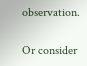observation.

Or consider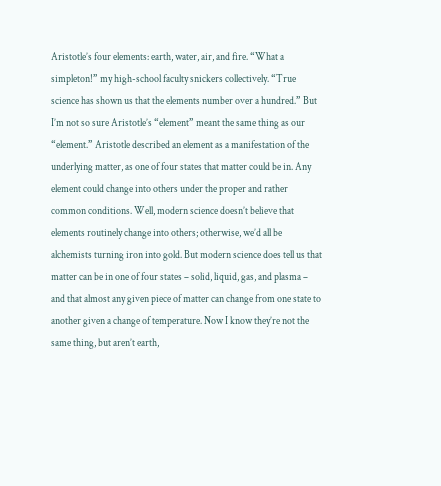Aristotle’s four elements: earth, water, air, and fire. “What a simpleton!” my high-school faculty snickers collectively. “True science has shown us that the elements number over a hundred.” But I’m not so sure Aristotle’s “element” meant the same thing as our “element.” Aristotle described an element as a manifestation of the underlying matter, as one of four states that matter could be in. Any element could change into others under the proper and rather common conditions. Well, modern science doesn’t believe that elements routinely change into others; otherwise, we’d all be alchemists turning iron into gold. But modern science does tell us that matter can be in one of four states – solid, liquid, gas, and plasma – and that almost any given piece of matter can change from one state to another given a change of temperature. Now I know they’re not the same thing, but aren’t earth,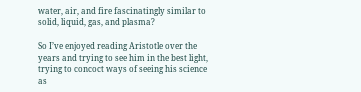water, air, and fire fascinatingly similar to solid, liquid, gas, and plasma?

So I’ve enjoyed reading Aristotle over the years and trying to see him in the best light, trying to concoct ways of seeing his science as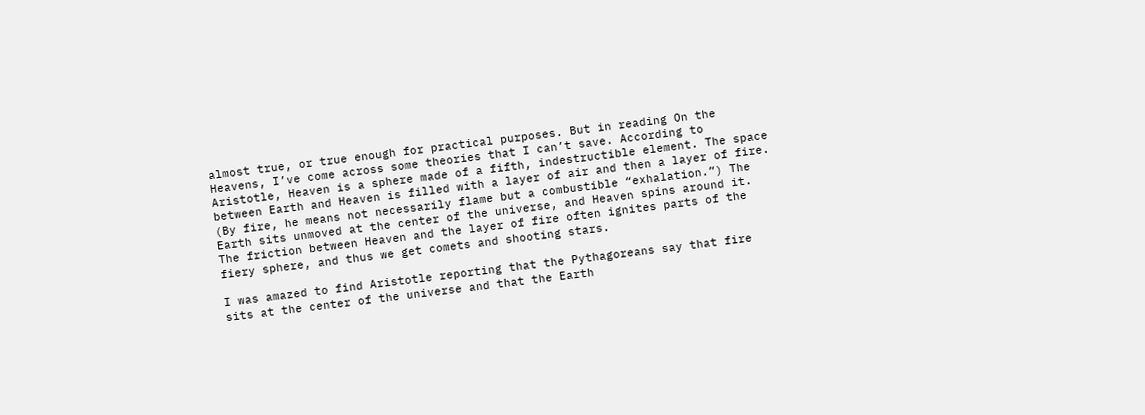almost true, or true enough for practical purposes. But in reading On the Heavens, I’ve come across some theories that I can’t save. According to Aristotle, Heaven is a sphere made of a fifth, indestructible element. The space between Earth and Heaven is filled with a layer of air and then a layer of fire. (By fire, he means not necessarily flame but a combustible “exhalation.”) The Earth sits unmoved at the center of the universe, and Heaven spins around it. The friction between Heaven and the layer of fire often ignites parts of the fiery sphere, and thus we get comets and shooting stars.

I was amazed to find Aristotle reporting that the Pythagoreans say that fire sits at the center of the universe and that the Earth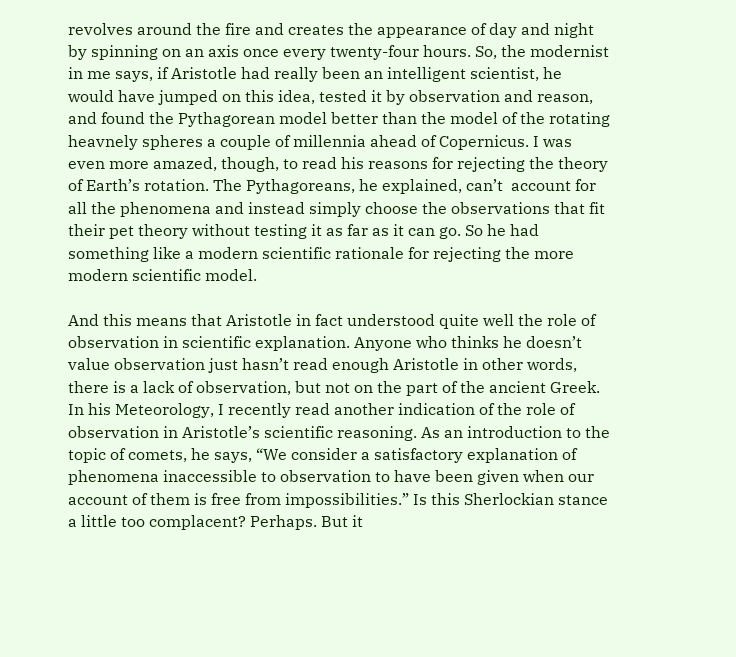revolves around the fire and creates the appearance of day and night by spinning on an axis once every twenty-four hours. So, the modernist in me says, if Aristotle had really been an intelligent scientist, he would have jumped on this idea, tested it by observation and reason, and found the Pythagorean model better than the model of the rotating heavnely spheres a couple of millennia ahead of Copernicus. I was even more amazed, though, to read his reasons for rejecting the theory of Earth’s rotation. The Pythagoreans, he explained, can’t  account for all the phenomena and instead simply choose the observations that fit their pet theory without testing it as far as it can go. So he had something like a modern scientific rationale for rejecting the more modern scientific model.

And this means that Aristotle in fact understood quite well the role of observation in scientific explanation. Anyone who thinks he doesn’t value observation just hasn’t read enough Aristotle in other words, there is a lack of observation, but not on the part of the ancient Greek. In his Meteorology, I recently read another indication of the role of observation in Aristotle’s scientific reasoning. As an introduction to the topic of comets, he says, “We consider a satisfactory explanation of phenomena inaccessible to observation to have been given when our account of them is free from impossibilities.” Is this Sherlockian stance a little too complacent? Perhaps. But it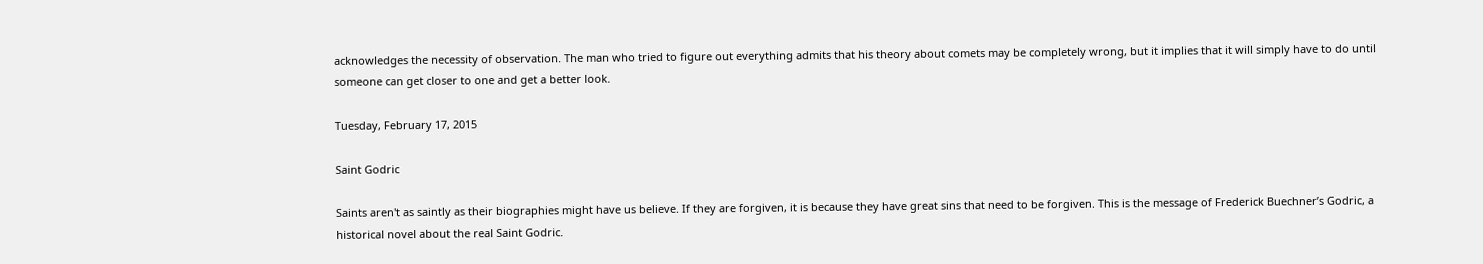acknowledges the necessity of observation. The man who tried to figure out everything admits that his theory about comets may be completely wrong, but it implies that it will simply have to do until someone can get closer to one and get a better look.

Tuesday, February 17, 2015

Saint Godric

Saints aren't as saintly as their biographies might have us believe. If they are forgiven, it is because they have great sins that need to be forgiven. This is the message of Frederick Buechner’s Godric, a historical novel about the real Saint Godric.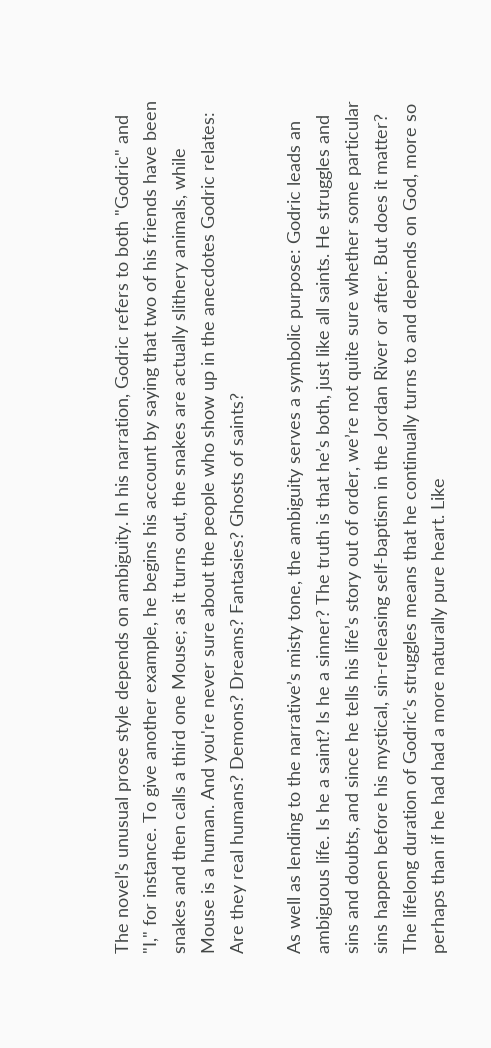The novel’s unusual prose style depends on ambiguity. In his narration, Godric refers to both "Godric" and "I," for instance. To give another example, he begins his account by saying that two of his friends have been snakes and then calls a third one Mouse; as it turns out, the snakes are actually slithery animals, while Mouse is a human. And you're never sure about the people who show up in the anecdotes Godric relates: Are they real humans? Demons? Dreams? Fantasies? Ghosts of saints?

As well as lending to the narrative’s misty tone, the ambiguity serves a symbolic purpose: Godric leads an ambiguous life. Is he a saint? Is he a sinner? The truth is that he’s both, just like all saints. He struggles and sins and doubts, and since he tells his life’s story out of order, we’re not quite sure whether some particular sins happen before his mystical, sin-releasing self-baptism in the Jordan River or after. But does it matter? The lifelong duration of Godric’s struggles means that he continually turns to and depends on God, more so perhaps than if he had had a more naturally pure heart. Like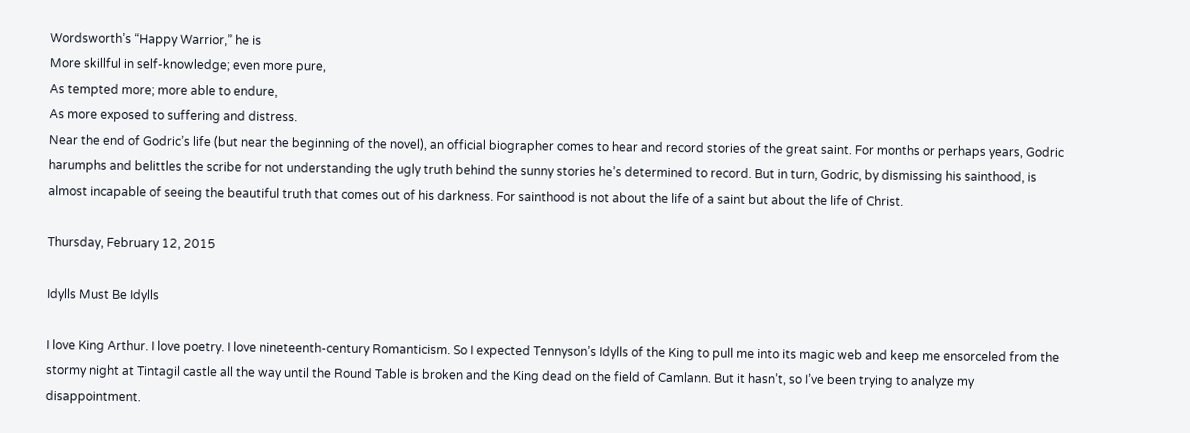Wordsworth’s “Happy Warrior,” he is
More skillful in self-knowledge; even more pure,
As tempted more; more able to endure,
As more exposed to suffering and distress.
Near the end of Godric’s life (but near the beginning of the novel), an official biographer comes to hear and record stories of the great saint. For months or perhaps years, Godric harumphs and belittles the scribe for not understanding the ugly truth behind the sunny stories he’s determined to record. But in turn, Godric, by dismissing his sainthood, is almost incapable of seeing the beautiful truth that comes out of his darkness. For sainthood is not about the life of a saint but about the life of Christ.

Thursday, February 12, 2015

Idylls Must Be Idylls

I love King Arthur. I love poetry. I love nineteenth-century Romanticism. So I expected Tennyson’s Idylls of the King to pull me into its magic web and keep me ensorceled from the stormy night at Tintagil castle all the way until the Round Table is broken and the King dead on the field of Camlann. But it hasn’t, so I’ve been trying to analyze my disappointment.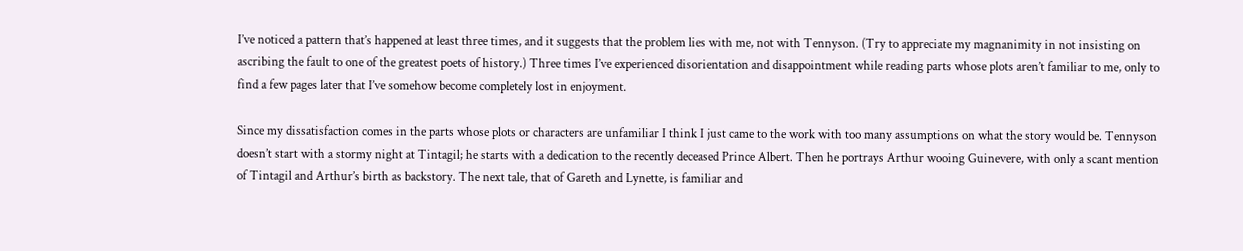I’ve noticed a pattern that’s happened at least three times, and it suggests that the problem lies with me, not with Tennyson. (Try to appreciate my magnanimity in not insisting on ascribing the fault to one of the greatest poets of history.) Three times I’ve experienced disorientation and disappointment while reading parts whose plots aren’t familiar to me, only to find a few pages later that I’ve somehow become completely lost in enjoyment.

Since my dissatisfaction comes in the parts whose plots or characters are unfamiliar I think I just came to the work with too many assumptions on what the story would be. Tennyson doesn’t start with a stormy night at Tintagil; he starts with a dedication to the recently deceased Prince Albert. Then he portrays Arthur wooing Guinevere, with only a scant mention of Tintagil and Arthur’s birth as backstory. The next tale, that of Gareth and Lynette, is familiar and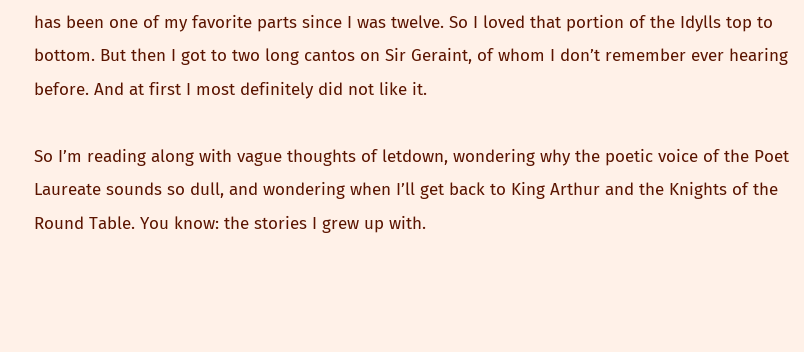has been one of my favorite parts since I was twelve. So I loved that portion of the Idylls top to bottom. But then I got to two long cantos on Sir Geraint, of whom I don’t remember ever hearing before. And at first I most definitely did not like it.

So I’m reading along with vague thoughts of letdown, wondering why the poetic voice of the Poet Laureate sounds so dull, and wondering when I’ll get back to King Arthur and the Knights of the Round Table. You know: the stories I grew up with.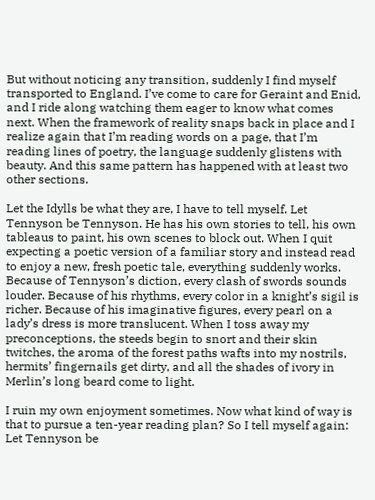But without noticing any transition, suddenly I find myself transported to England. I’ve come to care for Geraint and Enid, and I ride along watching them eager to know what comes next. When the framework of reality snaps back in place and I realize again that I’m reading words on a page, that I’m reading lines of poetry, the language suddenly glistens with beauty. And this same pattern has happened with at least two other sections.

Let the Idylls be what they are, I have to tell myself. Let Tennyson be Tennyson. He has his own stories to tell, his own tableaus to paint, his own scenes to block out. When I quit expecting a poetic version of a familiar story and instead read to enjoy a new, fresh poetic tale, everything suddenly works. Because of Tennyson’s diction, every clash of swords sounds louder. Because of his rhythms, every color in a knight’s sigil is richer. Because of his imaginative figures, every pearl on a lady’s dress is more translucent. When I toss away my preconceptions, the steeds begin to snort and their skin twitches, the aroma of the forest paths wafts into my nostrils, hermits’ fingernails get dirty, and all the shades of ivory in Merlin’s long beard come to light.

I ruin my own enjoyment sometimes. Now what kind of way is that to pursue a ten-year reading plan? So I tell myself again: Let Tennyson be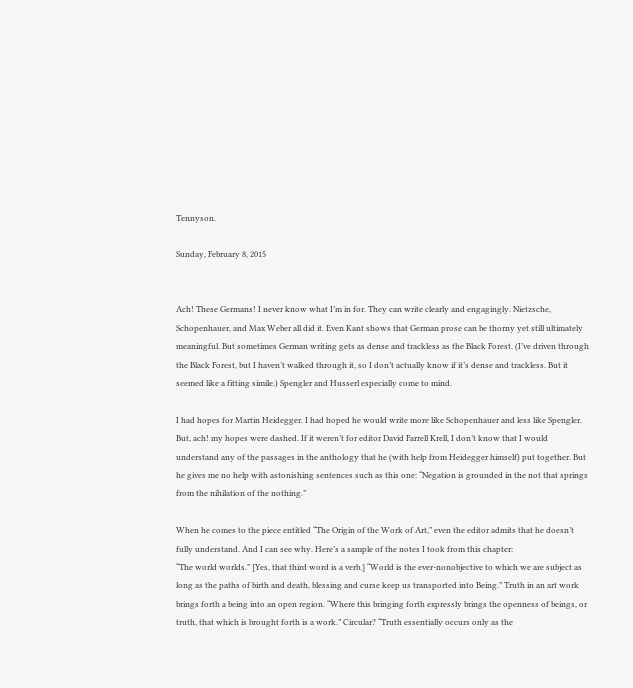Tennyson.

Sunday, February 8, 2015


Ach! These Germans! I never know what I’m in for. They can write clearly and engagingly. Nietzsche, Schopenhauer, and Max Weber all did it. Even Kant shows that German prose can be thorny yet still ultimately meaningful. But sometimes German writing gets as dense and trackless as the Black Forest. (I’ve driven through the Black Forest, but I haven’t walked through it, so I don’t actually know if it’s dense and trackless. But it seemed like a fitting simile.) Spengler and Husserl especially come to mind.

I had hopes for Martin Heidegger. I had hoped he would write more like Schopenhauer and less like Spengler. But, ach! my hopes were dashed. If it weren’t for editor David Farrell Krell, I don’t know that I would understand any of the passages in the anthology that he (with help from Heidegger himself) put together. But he gives me no help with astonishing sentences such as this one: “Negation is grounded in the not that springs from the nihilation of the nothing.”

When he comes to the piece entitled “The Origin of the Work of Art,” even the editor admits that he doesn’t fully understand. And I can see why. Here’s a sample of the notes I took from this chapter:
“The world worlds.” [Yes, that third word is a verb.] “World is the ever-nonobjective to which we are subject as long as the paths of birth and death, blessing and curse keep us transported into Being.” Truth in an art work brings forth a being into an open region. “Where this bringing forth expressly brings the openness of beings, or truth, that which is brought forth is a work.” Circular? “Truth essentially occurs only as the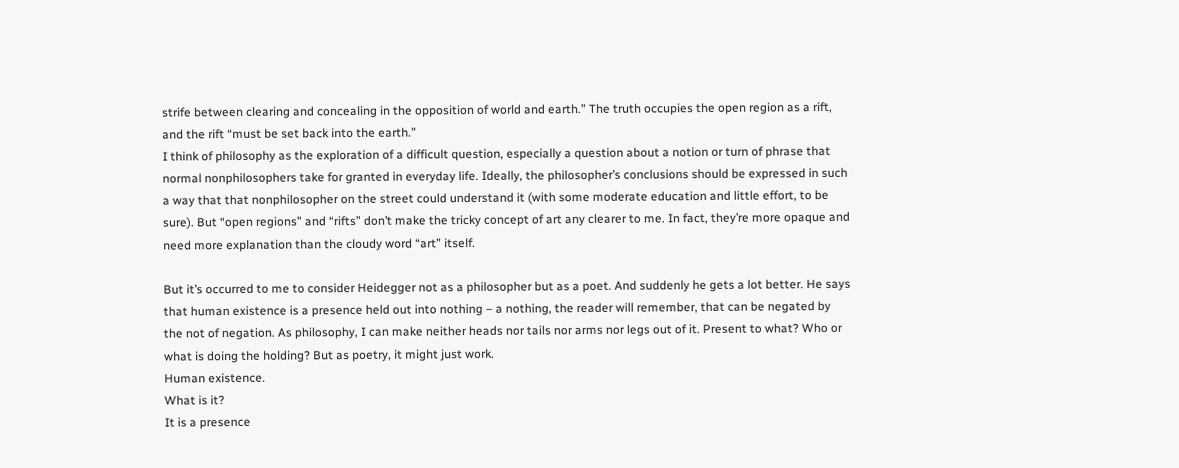strife between clearing and concealing in the opposition of world and earth.” The truth occupies the open region as a rift, and the rift “must be set back into the earth.”
I think of philosophy as the exploration of a difficult question, especially a question about a notion or turn of phrase that normal nonphilosophers take for granted in everyday life. Ideally, the philosopher’s conclusions should be expressed in such a way that that nonphilosopher on the street could understand it (with some moderate education and little effort, to be sure). But “open regions” and “rifts” don’t make the tricky concept of art any clearer to me. In fact, they’re more opaque and need more explanation than the cloudy word “art” itself.

But it’s occurred to me to consider Heidegger not as a philosopher but as a poet. And suddenly he gets a lot better. He says that human existence is a presence held out into nothing – a nothing, the reader will remember, that can be negated by the not of negation. As philosophy, I can make neither heads nor tails nor arms nor legs out of it. Present to what? Who or what is doing the holding? But as poetry, it might just work.
Human existence.
What is it?
It is a presence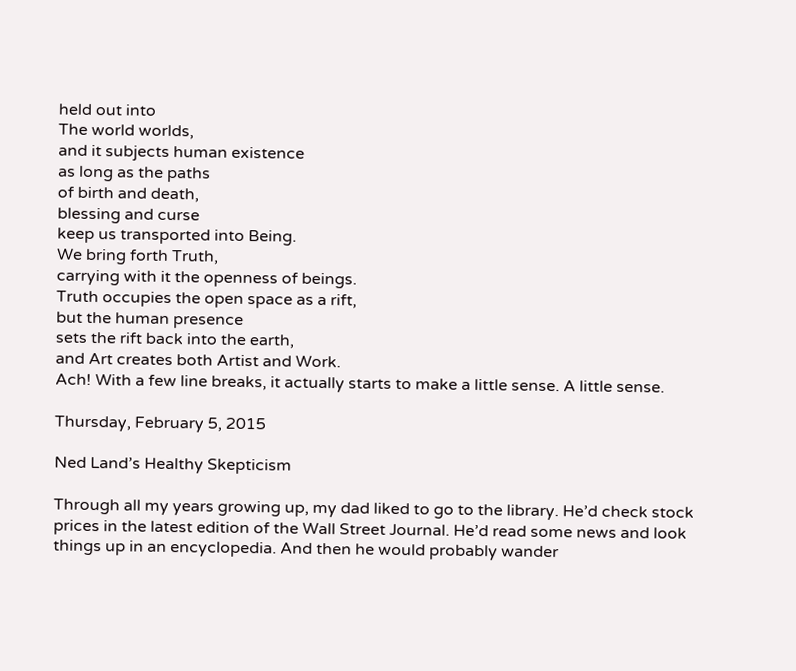held out into
The world worlds,
and it subjects human existence
as long as the paths
of birth and death,
blessing and curse
keep us transported into Being.
We bring forth Truth,
carrying with it the openness of beings.
Truth occupies the open space as a rift,
but the human presence
sets the rift back into the earth,
and Art creates both Artist and Work.
Ach! With a few line breaks, it actually starts to make a little sense. A little sense.

Thursday, February 5, 2015

Ned Land’s Healthy Skepticism

Through all my years growing up, my dad liked to go to the library. He’d check stock prices in the latest edition of the Wall Street Journal. He’d read some news and look things up in an encyclopedia. And then he would probably wander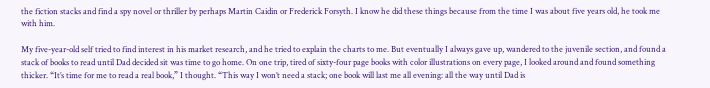the fiction stacks and find a spy novel or thriller by perhaps Martin Caidin or Frederick Forsyth. I know he did these things because from the time I was about five years old, he took me with him.

My five-year-old self tried to find interest in his market research, and he tried to explain the charts to me. But eventually I always gave up, wandered to the juvenile section, and found a stack of books to read until Dad decided sit was time to go home. On one trip, tired of sixty-four page books with color illustrations on every page, I looked around and found something thicker. “It’s time for me to read a real book,” I thought. “This way I won’t need a stack; one book will last me all evening: all the way until Dad is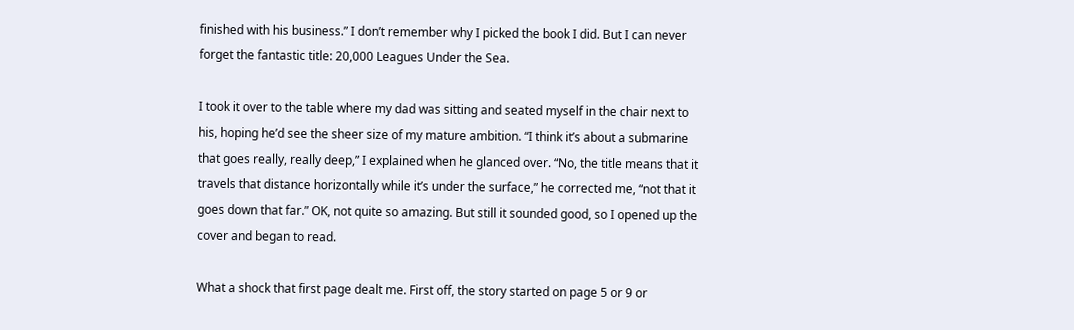finished with his business.” I don’t remember why I picked the book I did. But I can never forget the fantastic title: 20,000 Leagues Under the Sea.

I took it over to the table where my dad was sitting and seated myself in the chair next to his, hoping he’d see the sheer size of my mature ambition. “I think it’s about a submarine that goes really, really deep,” I explained when he glanced over. “No, the title means that it travels that distance horizontally while it’s under the surface,” he corrected me, “not that it goes down that far.” OK, not quite so amazing. But still it sounded good, so I opened up the cover and began to read.

What a shock that first page dealt me. First off, the story started on page 5 or 9 or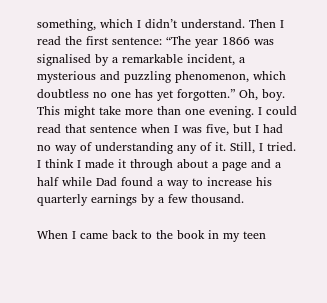something, which I didn’t understand. Then I read the first sentence: “The year 1866 was signalised by a remarkable incident, a mysterious and puzzling phenomenon, which doubtless no one has yet forgotten.” Oh, boy. This might take more than one evening. I could read that sentence when I was five, but I had no way of understanding any of it. Still, I tried. I think I made it through about a page and a half while Dad found a way to increase his quarterly earnings by a few thousand.

When I came back to the book in my teen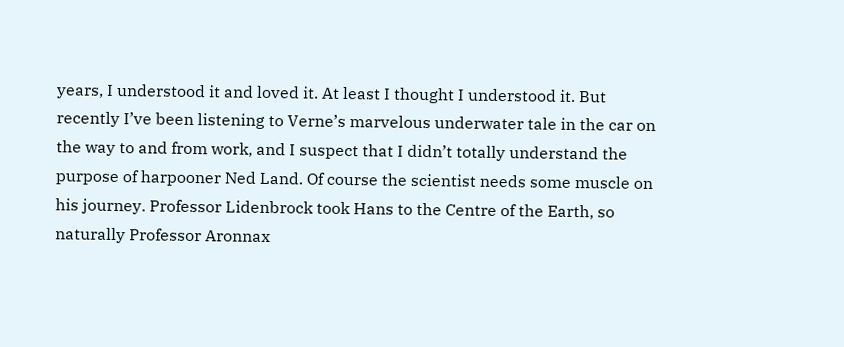years, I understood it and loved it. At least I thought I understood it. But recently I’ve been listening to Verne’s marvelous underwater tale in the car on the way to and from work, and I suspect that I didn’t totally understand the purpose of harpooner Ned Land. Of course the scientist needs some muscle on his journey. Professor Lidenbrock took Hans to the Centre of the Earth, so naturally Professor Aronnax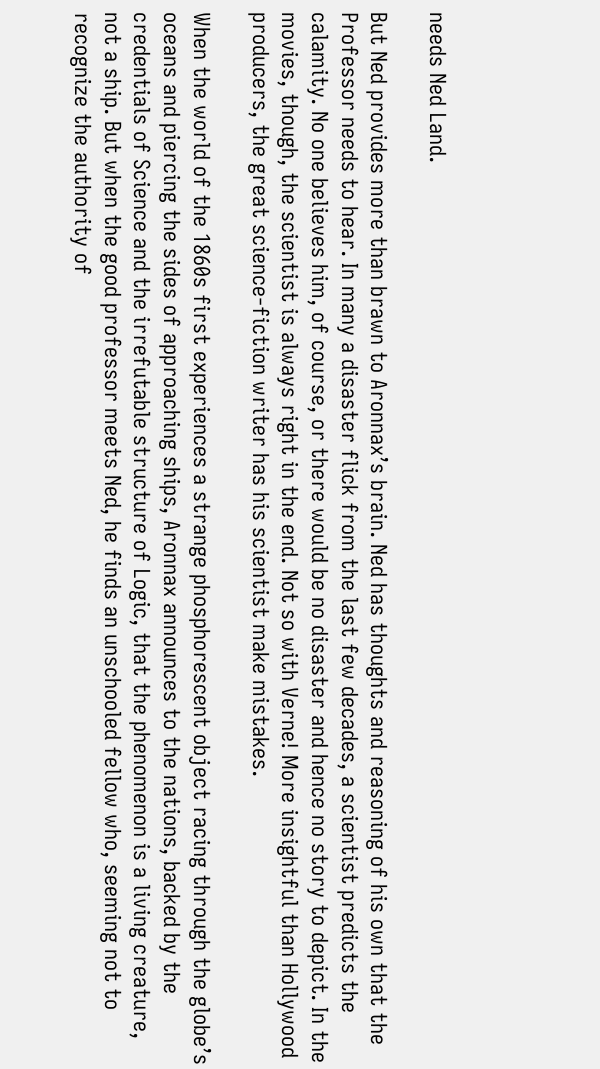needs Ned Land.

But Ned provides more than brawn to Aronnax’s brain. Ned has thoughts and reasoning of his own that the Professor needs to hear. In many a disaster flick from the last few decades, a scientist predicts the calamity. No one believes him, of course, or there would be no disaster and hence no story to depict. In the movies, though, the scientist is always right in the end. Not so with Verne! More insightful than Hollywood producers, the great science-fiction writer has his scientist make mistakes.

When the world of the 1860s first experiences a strange phosphorescent object racing through the globe’s oceans and piercing the sides of approaching ships, Aronnax announces to the nations, backed by the credentials of Science and the irrefutable structure of Logic, that the phenomenon is a living creature, not a ship. But when the good professor meets Ned, he finds an unschooled fellow who, seeming not to recognize the authority of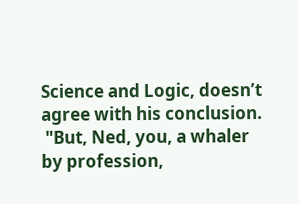Science and Logic, doesn’t agree with his conclusion.
 "But, Ned, you, a whaler by profession,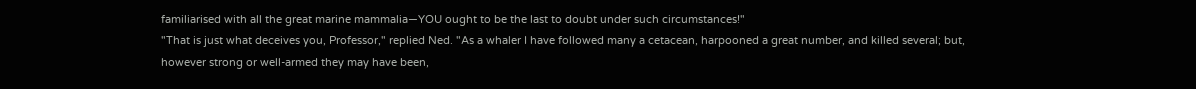familiarised with all the great marine mammalia—YOU ought to be the last to doubt under such circumstances!"
"That is just what deceives you, Professor," replied Ned. "As a whaler I have followed many a cetacean, harpooned a great number, and killed several; but, however strong or well-armed they may have been,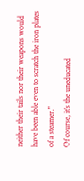neither their tails nor their weapons would have been able even to scratch the iron plates of a steamer."
Of course, it’s the uneducated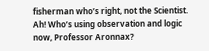fisherman who’s right, not the Scientist. Ah! Who’s using observation and logic now, Professor Aronnax?